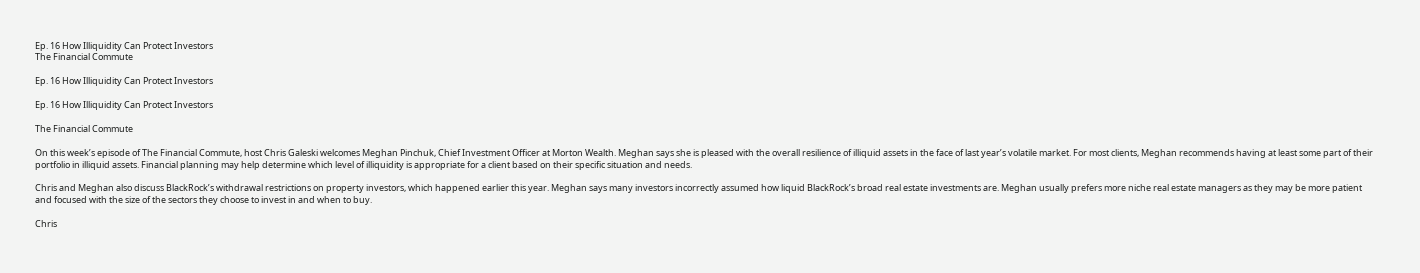Ep. 16 How Illiquidity Can Protect Investors
The Financial Commute

Ep. 16 How Illiquidity Can Protect Investors

Ep. 16 How Illiquidity Can Protect Investors

The Financial Commute

On this week’s episode of The Financial Commute, host Chris Galeski welcomes Meghan Pinchuk, Chief Investment Officer at Morton Wealth. Meghan says she is pleased with the overall resilience of illiquid assets in the face of last year’s volatile market. For most clients, Meghan recommends having at least some part of their portfolio in illiquid assets. Financial planning may help determine which level of illiquidity is appropriate for a client based on their specific situation and needs.

Chris and Meghan also discuss BlackRock’s withdrawal restrictions on property investors, which happened earlier this year. Meghan says many investors incorrectly assumed how liquid BlackRock’s broad real estate investments are. Meghan usually prefers more niche real estate managers as they may be more patient and focused with the size of the sectors they choose to invest in and when to buy.

Chris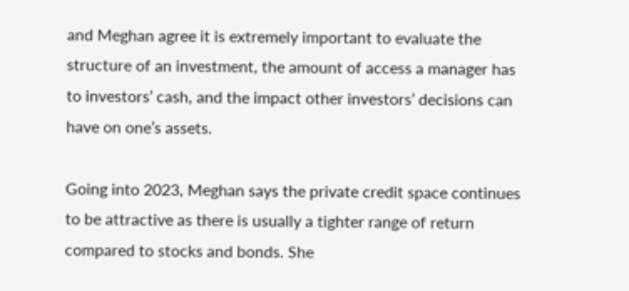and Meghan agree it is extremely important to evaluate the structure of an investment, the amount of access a manager has to investors’ cash, and the impact other investors’ decisions can have on one’s assets.

Going into 2023, Meghan says the private credit space continues to be attractive as there is usually a tighter range of return compared to stocks and bonds. She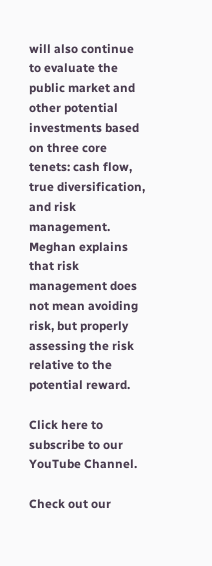will also continue to evaluate the public market and other potential investments based on three core tenets: cash flow, true diversification, and risk management. Meghan explains that risk management does not mean avoiding risk, but properly assessing the risk relative to the potential reward.

Click here to subscribe to our YouTube Channel.

Check out our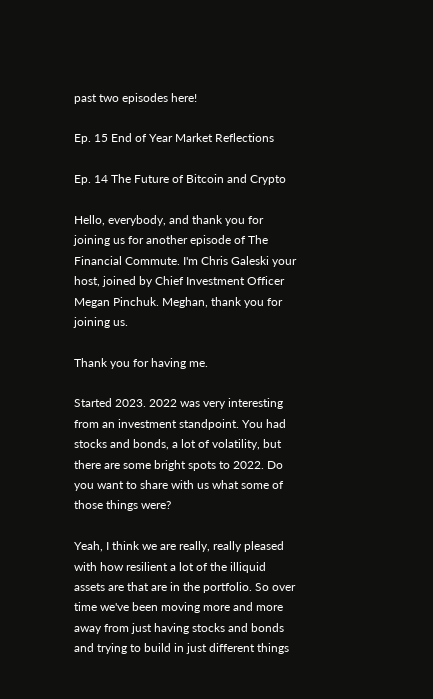past two episodes here!

Ep. 15 End of Year Market Reflections

Ep. 14 The Future of Bitcoin and Crypto

Hello, everybody, and thank you for joining us for another episode of The Financial Commute. I'm Chris Galeski your host, joined by Chief Investment Officer Megan Pinchuk. Meghan, thank you for joining us.

Thank you for having me.

Started 2023. 2022 was very interesting from an investment standpoint. You had stocks and bonds, a lot of volatility, but there are some bright spots to 2022. Do you want to share with us what some of those things were?

Yeah, I think we are really, really pleased with how resilient a lot of the illiquid assets are that are in the portfolio. So over time we've been moving more and more away from just having stocks and bonds and trying to build in just different things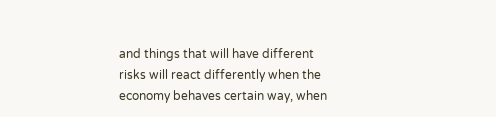and things that will have different risks will react differently when the economy behaves certain way, when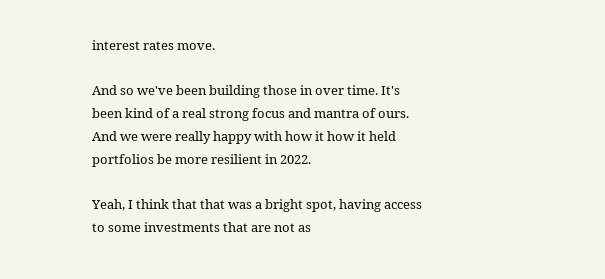interest rates move.

And so we've been building those in over time. It's been kind of a real strong focus and mantra of ours. And we were really happy with how it how it held portfolios be more resilient in 2022.

Yeah, I think that that was a bright spot, having access to some investments that are not as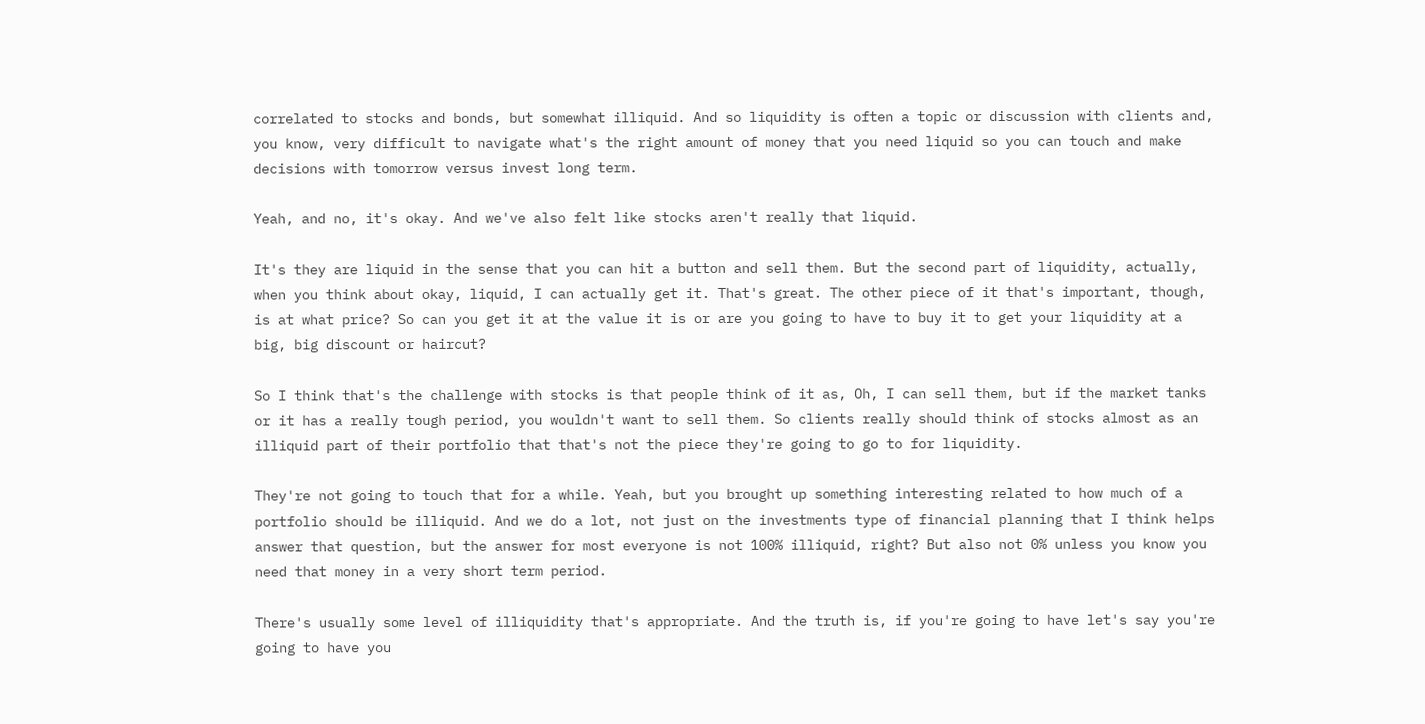correlated to stocks and bonds, but somewhat illiquid. And so liquidity is often a topic or discussion with clients and, you know, very difficult to navigate what's the right amount of money that you need liquid so you can touch and make decisions with tomorrow versus invest long term.

Yeah, and no, it's okay. And we've also felt like stocks aren't really that liquid.

It's they are liquid in the sense that you can hit a button and sell them. But the second part of liquidity, actually, when you think about okay, liquid, I can actually get it. That's great. The other piece of it that's important, though, is at what price? So can you get it at the value it is or are you going to have to buy it to get your liquidity at a big, big discount or haircut?

So I think that's the challenge with stocks is that people think of it as, Oh, I can sell them, but if the market tanks or it has a really tough period, you wouldn't want to sell them. So clients really should think of stocks almost as an illiquid part of their portfolio that that's not the piece they're going to go to for liquidity.

They're not going to touch that for a while. Yeah, but you brought up something interesting related to how much of a portfolio should be illiquid. And we do a lot, not just on the investments type of financial planning that I think helps answer that question, but the answer for most everyone is not 100% illiquid, right? But also not 0% unless you know you need that money in a very short term period.

There's usually some level of illiquidity that's appropriate. And the truth is, if you're going to have let's say you're going to have you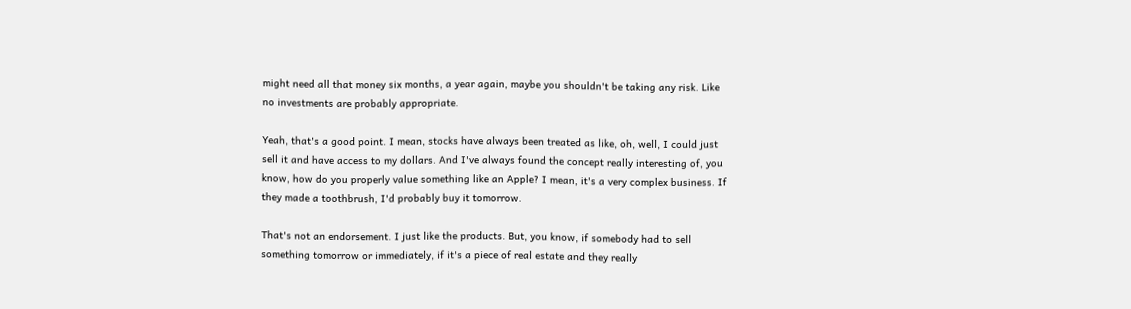might need all that money six months, a year again, maybe you shouldn't be taking any risk. Like no investments are probably appropriate.

Yeah, that's a good point. I mean, stocks have always been treated as like, oh, well, I could just sell it and have access to my dollars. And I've always found the concept really interesting of, you know, how do you properly value something like an Apple? I mean, it's a very complex business. If they made a toothbrush, I'd probably buy it tomorrow.

That's not an endorsement. I just like the products. But, you know, if somebody had to sell something tomorrow or immediately, if it's a piece of real estate and they really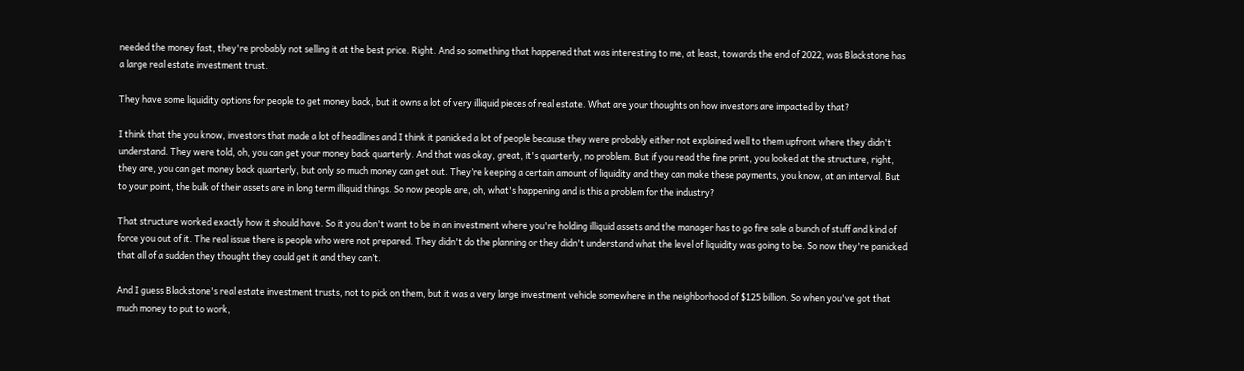needed the money fast, they're probably not selling it at the best price. Right. And so something that happened that was interesting to me, at least, towards the end of 2022, was Blackstone has a large real estate investment trust.

They have some liquidity options for people to get money back, but it owns a lot of very illiquid pieces of real estate. What are your thoughts on how investors are impacted by that?

I think that the you know, investors that made a lot of headlines and I think it panicked a lot of people because they were probably either not explained well to them upfront where they didn't understand. They were told, oh, you can get your money back quarterly. And that was okay, great, it's quarterly, no problem. But if you read the fine print, you looked at the structure, right, they are, you can get money back quarterly, but only so much money can get out. They’re keeping a certain amount of liquidity and they can make these payments, you know, at an interval. But to your point, the bulk of their assets are in long term illiquid things. So now people are, oh, what's happening and is this a problem for the industry?

That structure worked exactly how it should have. So it you don't want to be in an investment where you're holding illiquid assets and the manager has to go fire sale a bunch of stuff and kind of force you out of it. The real issue there is people who were not prepared. They didn't do the planning or they didn't understand what the level of liquidity was going to be. So now they're panicked that all of a sudden they thought they could get it and they can’t.

And I guess Blackstone's real estate investment trusts, not to pick on them, but it was a very large investment vehicle somewhere in the neighborhood of $125 billion. So when you've got that much money to put to work,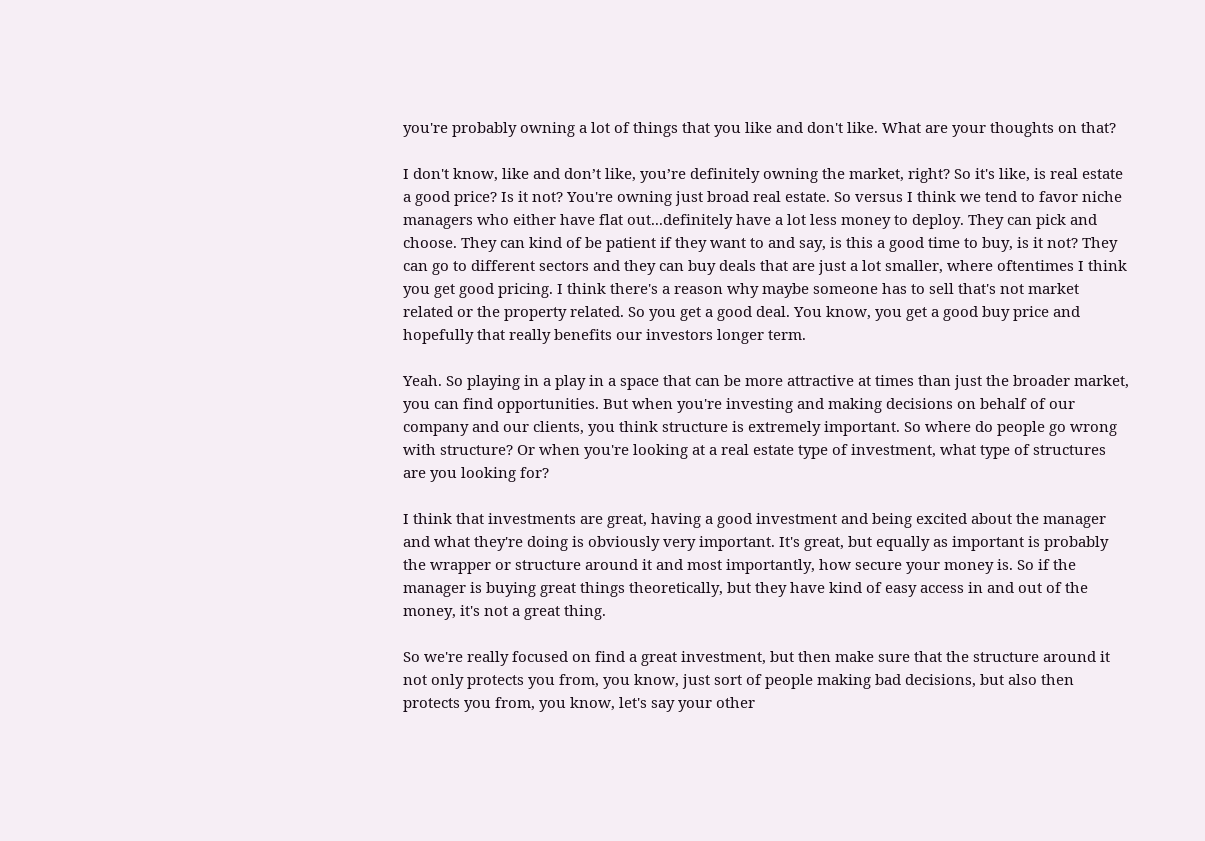you're probably owning a lot of things that you like and don't like. What are your thoughts on that?

I don't know, like and don’t like, you’re definitely owning the market, right? So it's like, is real estate a good price? Is it not? You're owning just broad real estate. So versus I think we tend to favor niche managers who either have flat out...definitely have a lot less money to deploy. They can pick and choose. They can kind of be patient if they want to and say, is this a good time to buy, is it not? They can go to different sectors and they can buy deals that are just a lot smaller, where oftentimes I think you get good pricing. I think there's a reason why maybe someone has to sell that's not market related or the property related. So you get a good deal. You know, you get a good buy price and hopefully that really benefits our investors longer term.

Yeah. So playing in a play in a space that can be more attractive at times than just the broader market, you can find opportunities. But when you're investing and making decisions on behalf of our company and our clients, you think structure is extremely important. So where do people go wrong with structure? Or when you're looking at a real estate type of investment, what type of structures are you looking for?

I think that investments are great, having a good investment and being excited about the manager and what they're doing is obviously very important. It's great, but equally as important is probably the wrapper or structure around it and most importantly, how secure your money is. So if the manager is buying great things theoretically, but they have kind of easy access in and out of the money, it's not a great thing.

So we're really focused on find a great investment, but then make sure that the structure around it not only protects you from, you know, just sort of people making bad decisions, but also then protects you from, you know, let's say your other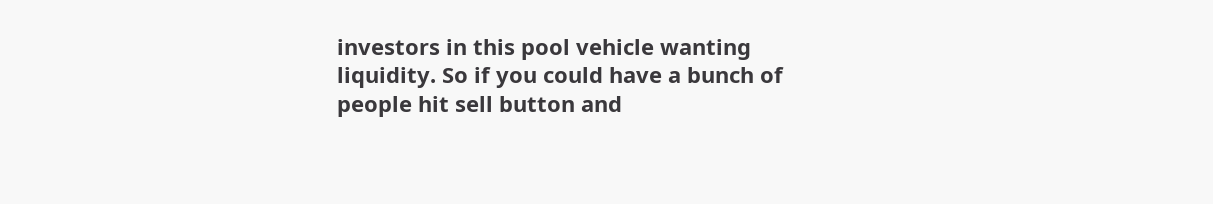investors in this pool vehicle wanting liquidity. So if you could have a bunch of people hit sell button and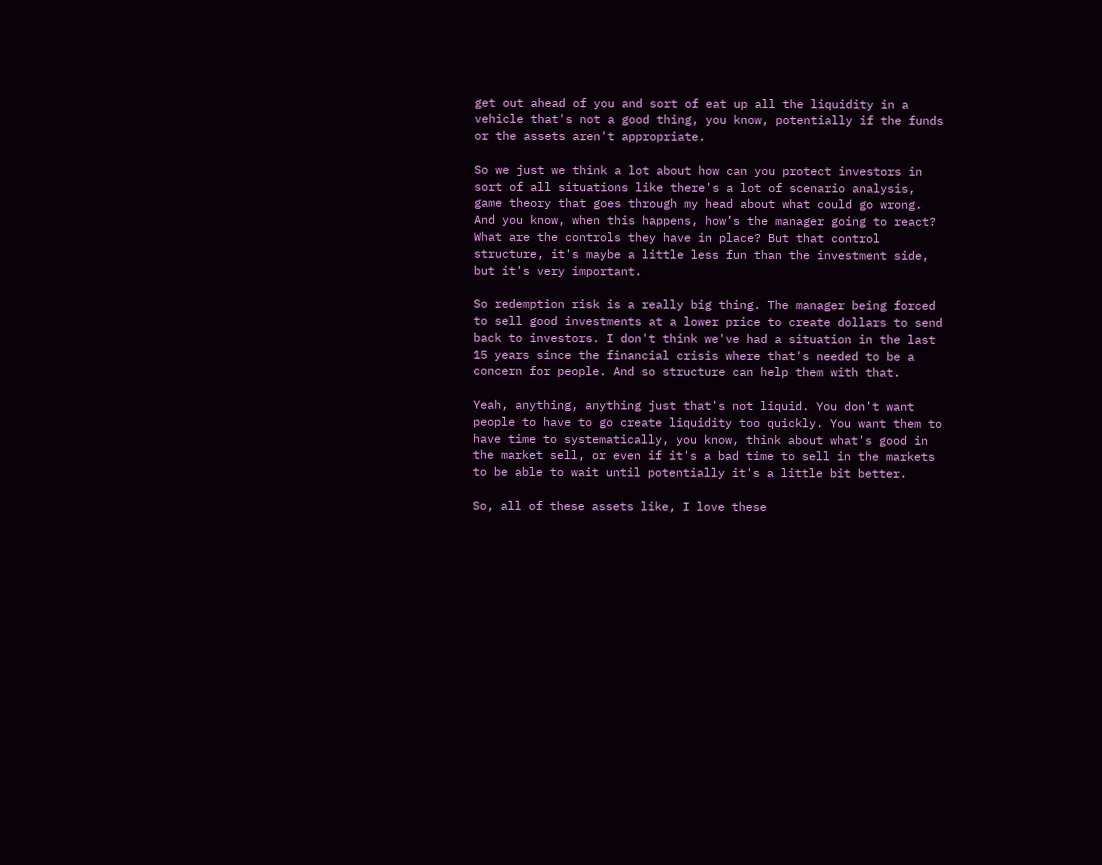get out ahead of you and sort of eat up all the liquidity in a vehicle that's not a good thing, you know, potentially if the funds or the assets aren't appropriate.

So we just we think a lot about how can you protect investors in sort of all situations like there's a lot of scenario analysis, game theory that goes through my head about what could go wrong. And you know, when this happens, how’s the manager going to react? What are the controls they have in place? But that control structure, it's maybe a little less fun than the investment side, but it's very important.

So redemption risk is a really big thing. The manager being forced to sell good investments at a lower price to create dollars to send back to investors. I don't think we've had a situation in the last 15 years since the financial crisis where that's needed to be a concern for people. And so structure can help them with that.

Yeah, anything, anything just that's not liquid. You don't want people to have to go create liquidity too quickly. You want them to have time to systematically, you know, think about what's good in the market sell, or even if it's a bad time to sell in the markets to be able to wait until potentially it's a little bit better.

So, all of these assets like, I love these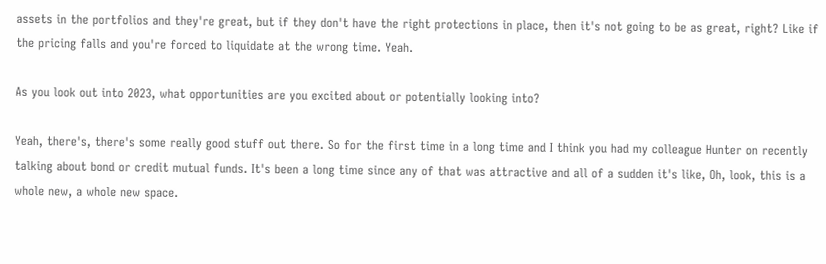assets in the portfolios and they're great, but if they don't have the right protections in place, then it's not going to be as great, right? Like if the pricing falls and you're forced to liquidate at the wrong time. Yeah.

As you look out into 2023, what opportunities are you excited about or potentially looking into?

Yeah, there's, there's some really good stuff out there. So for the first time in a long time and I think you had my colleague Hunter on recently talking about bond or credit mutual funds. It's been a long time since any of that was attractive and all of a sudden it's like, Oh, look, this is a whole new, a whole new space.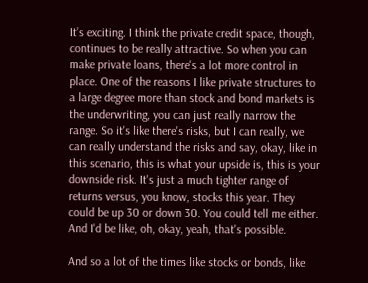It’s exciting. I think the private credit space, though, continues to be really attractive. So when you can make private loans, there's a lot more control in place. One of the reasons I like private structures to a large degree more than stock and bond markets is the underwriting, you can just really narrow the range. So it's like there's risks, but I can really, we can really understand the risks and say, okay, like in this scenario, this is what your upside is, this is your downside risk. It's just a much tighter range of returns versus, you know, stocks this year. They could be up 30 or down 30. You could tell me either. And I'd be like, oh, okay, yeah, that's possible.

And so a lot of the times like stocks or bonds, like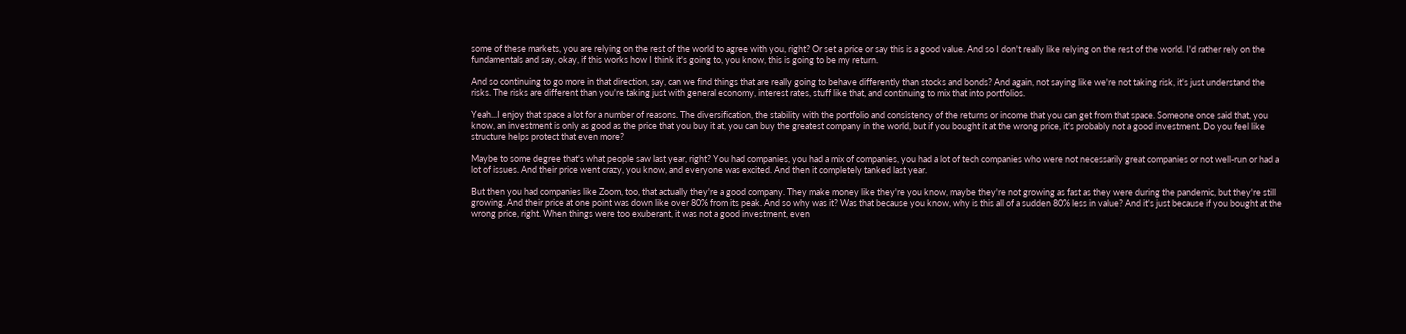some of these markets, you are relying on the rest of the world to agree with you, right? Or set a price or say this is a good value. And so I don't really like relying on the rest of the world. I'd rather rely on the fundamentals and say, okay, if this works how I think it's going to, you know, this is going to be my return.

And so continuing to go more in that direction, say, can we find things that are really going to behave differently than stocks and bonds? And again, not saying like we're not taking risk, it's just understand the risks. The risks are different than you're taking just with general economy, interest rates, stuff like that, and continuing to mix that into portfolios.

Yeah...I enjoy that space a lot for a number of reasons. The diversification, the stability with the portfolio and consistency of the returns or income that you can get from that space. Someone once said that, you know, an investment is only as good as the price that you buy it at, you can buy the greatest company in the world, but if you bought it at the wrong price, it's probably not a good investment. Do you feel like structure helps protect that even more?

Maybe to some degree that's what people saw last year, right? You had companies, you had a mix of companies, you had a lot of tech companies who were not necessarily great companies or not well-run or had a lot of issues. And their price went crazy, you know, and everyone was excited. And then it completely tanked last year.

But then you had companies like Zoom, too, that actually they're a good company. They make money like they're you know, maybe they're not growing as fast as they were during the pandemic, but they're still growing. And their price at one point was down like over 80% from its peak. And so why was it? Was that because you know, why is this all of a sudden 80% less in value? And it's just because if you bought at the wrong price, right. When things were too exuberant, it was not a good investment, even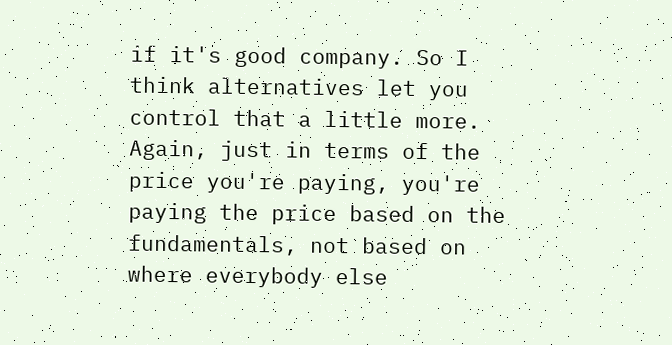if it's good company. So I think alternatives let you control that a little more. Again, just in terms of the price you're paying, you're paying the price based on the fundamentals, not based on where everybody else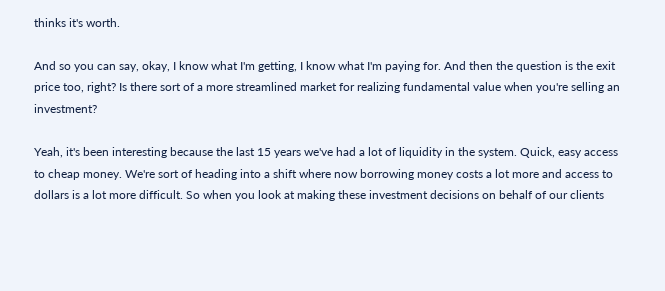thinks it's worth.

And so you can say, okay, I know what I'm getting, I know what I'm paying for. And then the question is the exit price too, right? Is there sort of a more streamlined market for realizing fundamental value when you're selling an investment?

Yeah, it's been interesting because the last 15 years we've had a lot of liquidity in the system. Quick, easy access to cheap money. We're sort of heading into a shift where now borrowing money costs a lot more and access to dollars is a lot more difficult. So when you look at making these investment decisions on behalf of our clients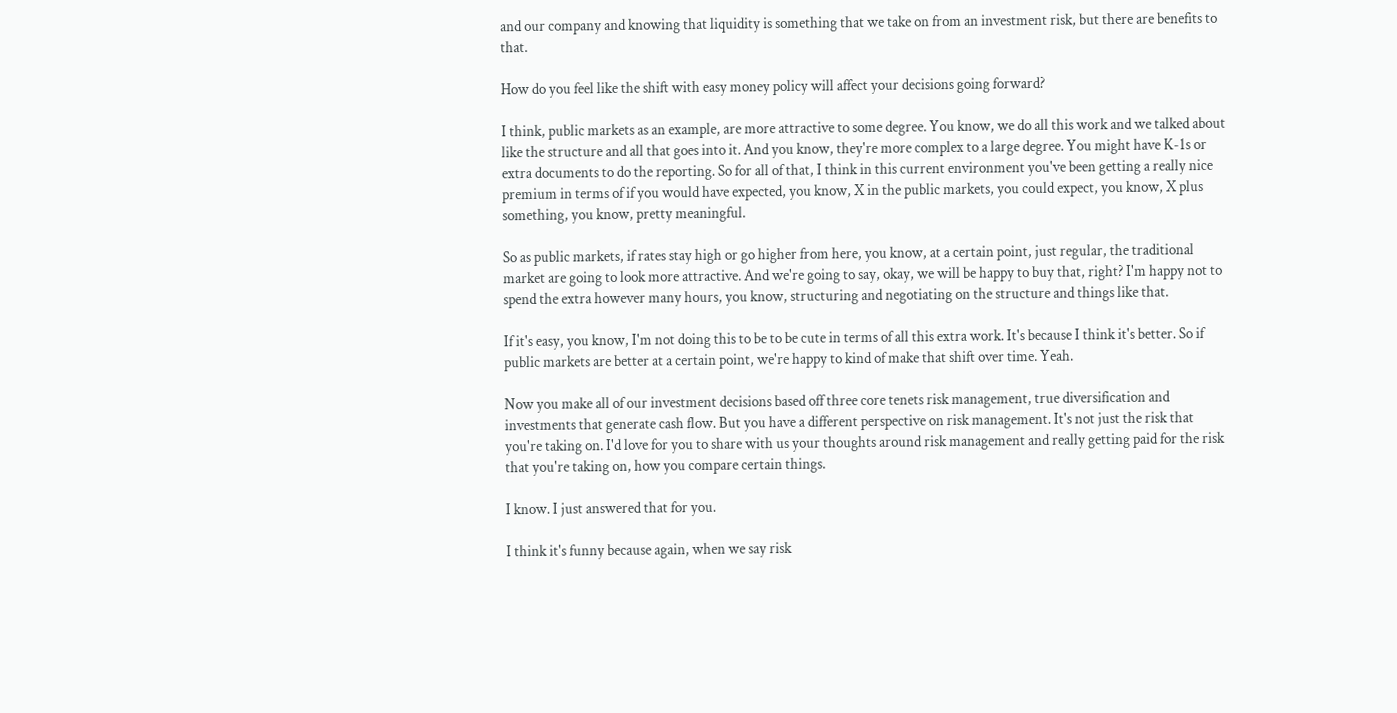and our company and knowing that liquidity is something that we take on from an investment risk, but there are benefits to that.

How do you feel like the shift with easy money policy will affect your decisions going forward?

I think, public markets as an example, are more attractive to some degree. You know, we do all this work and we talked about like the structure and all that goes into it. And you know, they're more complex to a large degree. You might have K-1s or extra documents to do the reporting. So for all of that, I think in this current environment you've been getting a really nice premium in terms of if you would have expected, you know, X in the public markets, you could expect, you know, X plus something, you know, pretty meaningful.

So as public markets, if rates stay high or go higher from here, you know, at a certain point, just regular, the traditional market are going to look more attractive. And we're going to say, okay, we will be happy to buy that, right? I'm happy not to spend the extra however many hours, you know, structuring and negotiating on the structure and things like that.

If it's easy, you know, I'm not doing this to be to be cute in terms of all this extra work. It's because I think it's better. So if public markets are better at a certain point, we're happy to kind of make that shift over time. Yeah.

Now you make all of our investment decisions based off three core tenets risk management, true diversification and investments that generate cash flow. But you have a different perspective on risk management. It's not just the risk that you're taking on. I'd love for you to share with us your thoughts around risk management and really getting paid for the risk that you're taking on, how you compare certain things.

I know. I just answered that for you.

I think it's funny because again, when we say risk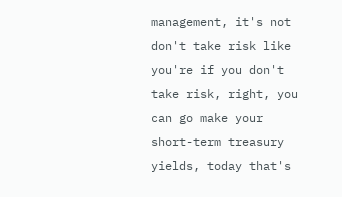management, it's not don't take risk like you're if you don't take risk, right, you can go make your short-term treasury yields, today that's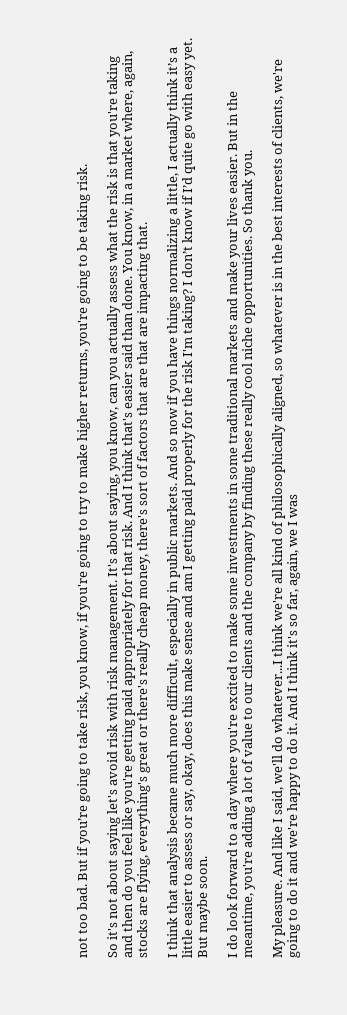not too bad. But if you’re going to take risk, you know, if you're going to try to make higher returns, you're going to be taking risk.

So it's not about saying let's avoid risk with risk management. It's about saying, you know, can you actually assess what the risk is that you're taking and then do you feel like you're getting paid appropriately for that risk. And I think that's easier said than done. You know, in a market where, again, stocks are flying, everything's great or there's really cheap money, there's sort of factors that are that are impacting that.

I think that analysis became much more difficult, especially in public markets. And so now if you have things normalizing a little, I actually think it’s a little easier to assess or say, okay, does this make sense and am I getting paid properly for the risk I'm taking? I don’t know if I’d quite go with easy yet. But maybe soon.

I do look forward to a day where you're excited to make some investments in some traditional markets and make your lives easier. But in the meantime, you're adding a lot of value to our clients and the company by finding these really cool niche opportunities. So thank you.

My pleasure. And like I said, we'll do whatever...I think we're all kind of philosophically aligned, so whatever is in the best interests of clients, we're going to do it and we're happy to do it. And I think it's so far, again, we I was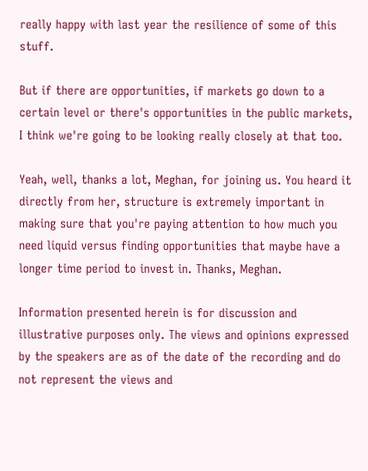really happy with last year the resilience of some of this stuff.

But if there are opportunities, if markets go down to a certain level or there's opportunities in the public markets, I think we're going to be looking really closely at that too.

Yeah, well, thanks a lot, Meghan, for joining us. You heard it directly from her, structure is extremely important in making sure that you're paying attention to how much you need liquid versus finding opportunities that maybe have a longer time period to invest in. Thanks, Meghan.

Information presented herein is for discussion and illustrative purposes only. The views and opinions expressed by the speakers are as of the date of the recording and do not represent the views and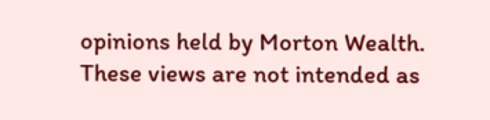opinions held by Morton Wealth. These views are not intended as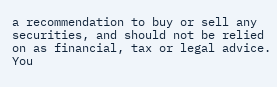a recommendation to buy or sell any securities, and should not be relied on as financial, tax or legal advice. You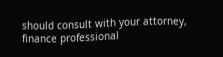should consult with your attorney, finance professional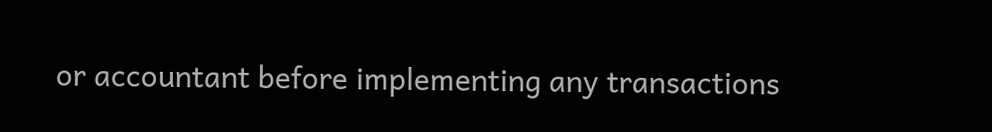or accountant before implementing any transactions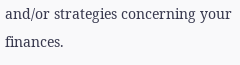and/or strategies concerning your finances.